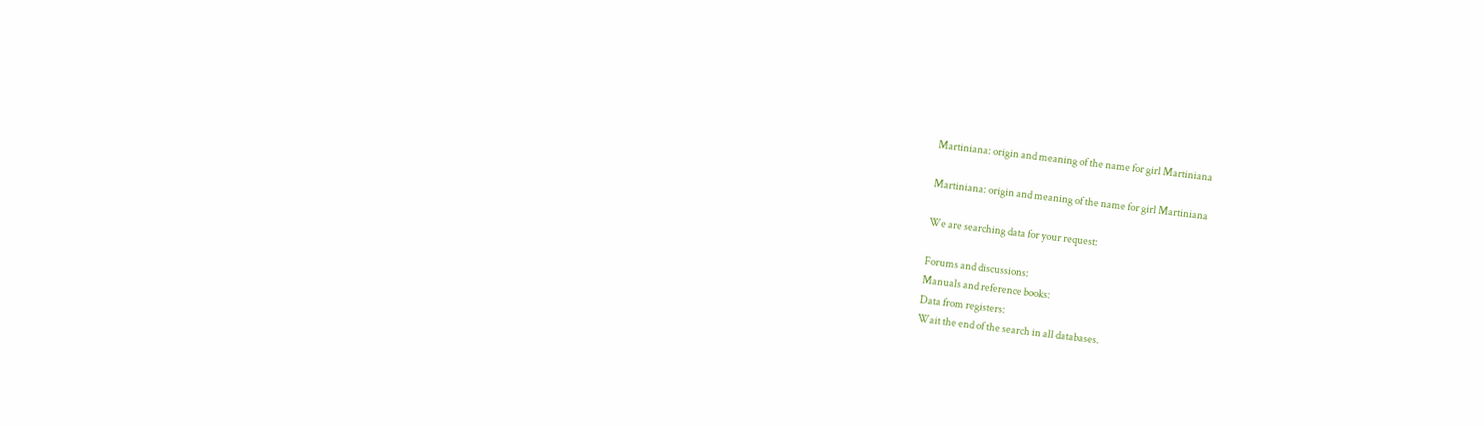Martiniana: origin and meaning of the name for girl Martiniana

Martiniana: origin and meaning of the name for girl Martiniana

We are searching data for your request:

Forums and discussions:
Manuals and reference books:
Data from registers:
Wait the end of the search in all databases.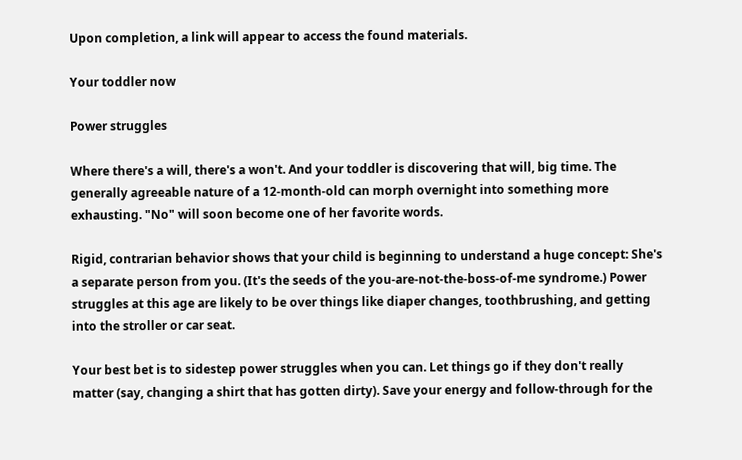Upon completion, a link will appear to access the found materials.

Your toddler now

Power struggles

Where there's a will, there's a won't. And your toddler is discovering that will, big time. The generally agreeable nature of a 12-month-old can morph overnight into something more exhausting. "No" will soon become one of her favorite words.

Rigid, contrarian behavior shows that your child is beginning to understand a huge concept: She's a separate person from you. (It's the seeds of the you-are-not-the-boss-of-me syndrome.) Power struggles at this age are likely to be over things like diaper changes, toothbrushing, and getting into the stroller or car seat.

Your best bet is to sidestep power struggles when you can. Let things go if they don't really matter (say, changing a shirt that has gotten dirty). Save your energy and follow-through for the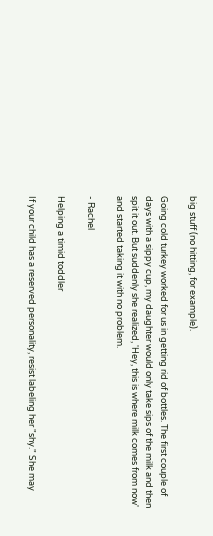big stuff (no hitting, for example).

Going cold turkey worked for us in getting rid of bottles. The first couple of days with a sippy cup, my daughter would only take sips of the milk and then spit it out. But suddenly she realized, 'Hey, this is where milk comes from now' and started taking it with no problem.

- Rachel

Helping a timid toddler

If your child has a reserved personality, resist labeling her "shy." She may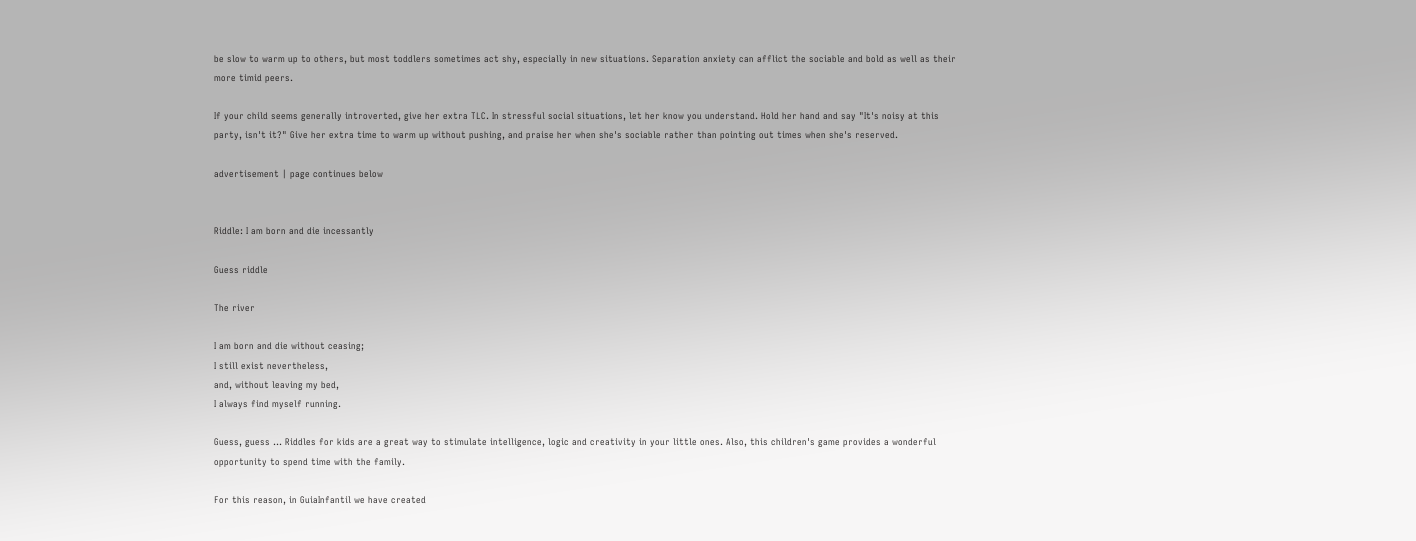be slow to warm up to others, but most toddlers sometimes act shy, especially in new situations. Separation anxiety can afflict the sociable and bold as well as their more timid peers.

If your child seems generally introverted, give her extra TLC. In stressful social situations, let her know you understand. Hold her hand and say "It's noisy at this party, isn't it?" Give her extra time to warm up without pushing, and praise her when she's sociable rather than pointing out times when she's reserved.

advertisement | page continues below


Riddle: I am born and die incessantly

Guess riddle

The river

I am born and die without ceasing;
I still exist nevertheless,
and, without leaving my bed,
I always find myself running.

Guess, guess ... Riddles for kids are a great way to stimulate intelligence, logic and creativity in your little ones. Also, this children's game provides a wonderful opportunity to spend time with the family.

For this reason, in GuiaInfantil we have created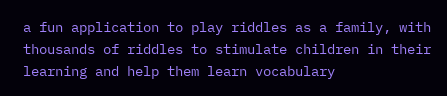a fun application to play riddles as a family, with thousands of riddles to stimulate children in their learning and help them learn vocabulary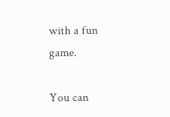with a fun game.

You can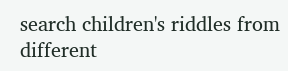search children's riddles from different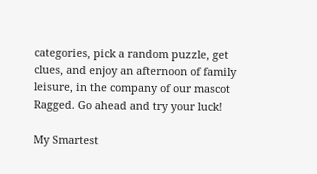categories, pick a random puzzle, get clues, and enjoy an afternoon of family leisure, in the company of our mascot Ragged. Go ahead and try your luck!

My Smartest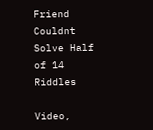Friend Couldnt Solve Half of 14 Riddles

Video,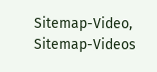Sitemap-Video, Sitemap-Videos